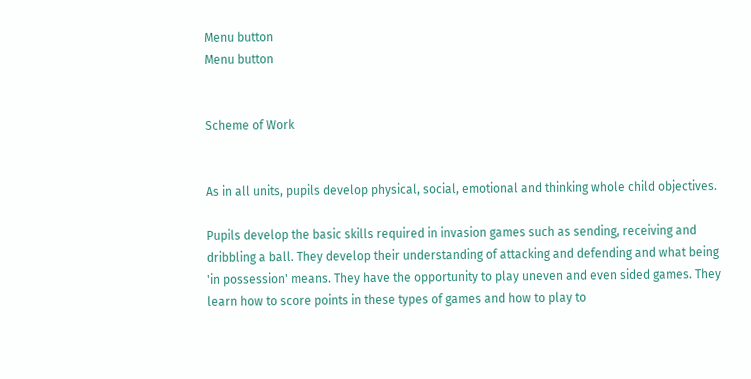Menu button
Menu button


Scheme of Work


As in all units, pupils develop physical, social, emotional and thinking whole child objectives.

Pupils develop the basic skills required in invasion games such as sending, receiving and dribbling a ball. They develop their understanding of attacking and defending and what being 'in possession' means. They have the opportunity to play uneven and even sided games. They learn how to score points in these types of games and how to play to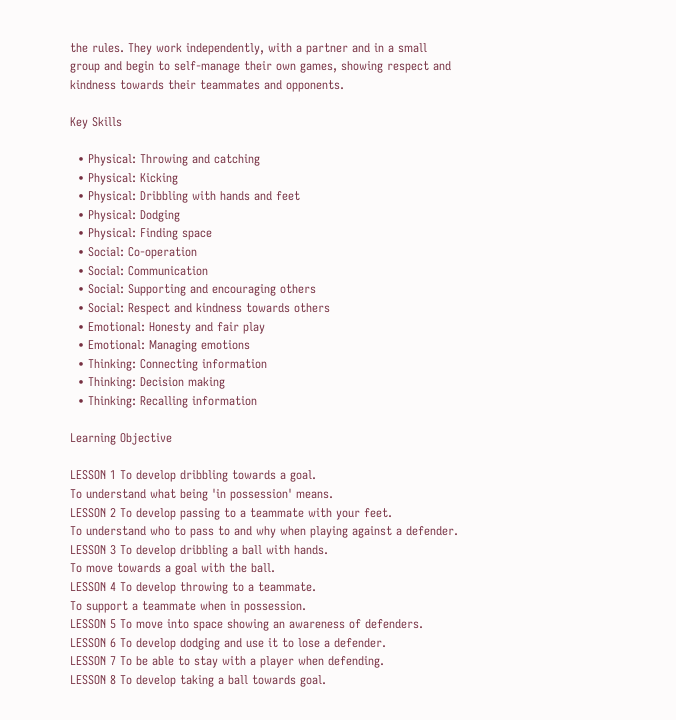the rules. They work independently, with a partner and in a small group and begin to self-manage their own games, showing respect and kindness towards their teammates and opponents.

Key Skills

  • Physical: Throwing and catching
  • Physical: Kicking
  • Physical: Dribbling with hands and feet
  • Physical: Dodging
  • Physical: Finding space
  • Social: Co-operation
  • Social: Communication
  • Social: Supporting and encouraging others
  • Social: Respect and kindness towards others
  • Emotional: Honesty and fair play
  • Emotional: Managing emotions
  • Thinking: Connecting information
  • Thinking: Decision making
  • Thinking: Recalling information

Learning Objective

LESSON 1 To develop dribbling towards a goal.
To understand what being 'in possession' means.
LESSON 2 To develop passing to a teammate with your feet.
To understand who to pass to and why when playing against a defender.
LESSON 3 To develop dribbling a ball with hands.
To move towards a goal with the ball.
LESSON 4 To develop throwing to a teammate.
To support a teammate when in possession.
LESSON 5 To move into space showing an awareness of defenders.
LESSON 6 To develop dodging and use it to lose a defender.
LESSON 7 To be able to stay with a player when defending.
LESSON 8 To develop taking a ball towards goal.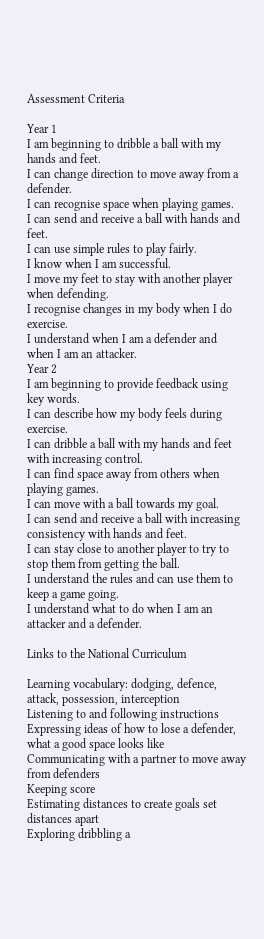Assessment Criteria

Year 1
I am beginning to dribble a ball with my hands and feet.
I can change direction to move away from a defender.
I can recognise space when playing games.
I can send and receive a ball with hands and feet.
I can use simple rules to play fairly.
I know when I am successful.
I move my feet to stay with another player when defending.
I recognise changes in my body when I do exercise.
I understand when I am a defender and when I am an attacker.
Year 2
I am beginning to provide feedback using key words.
I can describe how my body feels during exercise.
I can dribble a ball with my hands and feet with increasing control.
I can find space away from others when playing games.
I can move with a ball towards my goal.
I can send and receive a ball with increasing consistency with hands and feet.
I can stay close to another player to try to stop them from getting the ball.
I understand the rules and can use them to keep a game going.
I understand what to do when I am an attacker and a defender.

Links to the National Curriculum

Learning vocabulary: dodging, defence, attack, possession, interception
Listening to and following instructions
Expressing ideas of how to lose a defender, what a good space looks like
Communicating with a partner to move away from defenders
Keeping score
Estimating distances to create goals set distances apart
Exploring dribbling a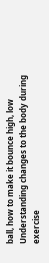ball, how to make it bounce high, low
Understanding changes to the body during exercise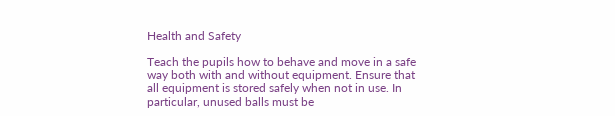Health and Safety

Teach the pupils how to behave and move in a safe way both with and without equipment. Ensure that all equipment is stored safely when not in use. In particular, unused balls must be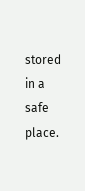stored in a safe place.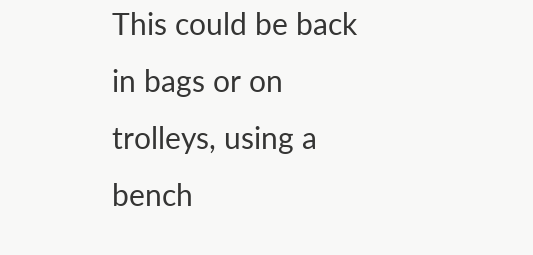This could be back in bags or on trolleys, using a bench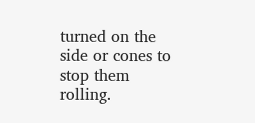turned on the side or cones to stop them rolling.